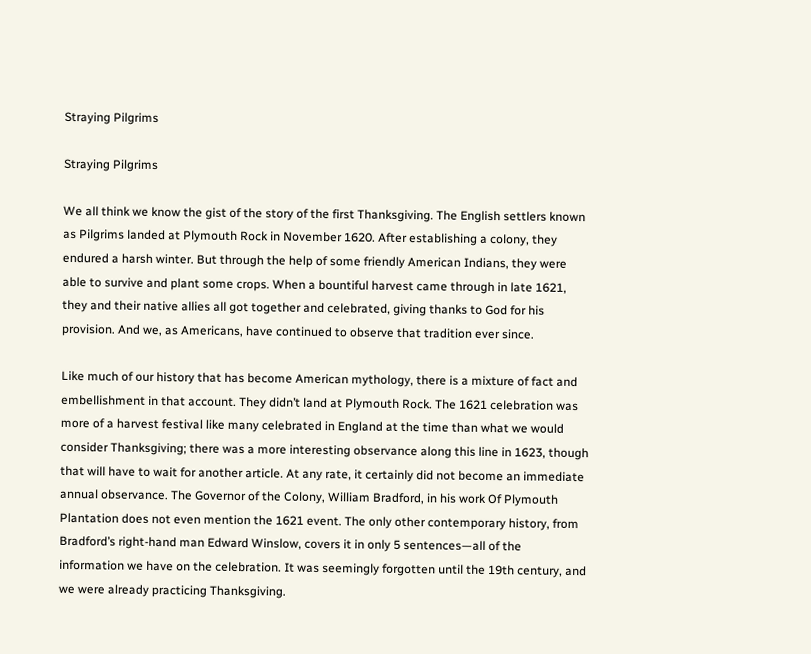Straying Pilgrims

Straying Pilgrims

We all think we know the gist of the story of the first Thanksgiving. The English settlers known as Pilgrims landed at Plymouth Rock in November 1620. After establishing a colony, they endured a harsh winter. But through the help of some friendly American Indians, they were able to survive and plant some crops. When a bountiful harvest came through in late 1621, they and their native allies all got together and celebrated, giving thanks to God for his provision. And we, as Americans, have continued to observe that tradition ever since.

Like much of our history that has become American mythology, there is a mixture of fact and embellishment in that account. They didn’t land at Plymouth Rock. The 1621 celebration was more of a harvest festival like many celebrated in England at the time than what we would consider Thanksgiving; there was a more interesting observance along this line in 1623, though that will have to wait for another article. At any rate, it certainly did not become an immediate annual observance. The Governor of the Colony, William Bradford, in his work Of Plymouth Plantation does not even mention the 1621 event. The only other contemporary history, from Bradford’s right-hand man Edward Winslow, covers it in only 5 sentences—all of the information we have on the celebration. It was seemingly forgotten until the 19th century, and we were already practicing Thanksgiving.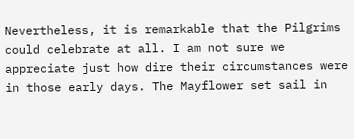Nevertheless, it is remarkable that the Pilgrims could celebrate at all. I am not sure we appreciate just how dire their circumstances were in those early days. The Mayflower set sail in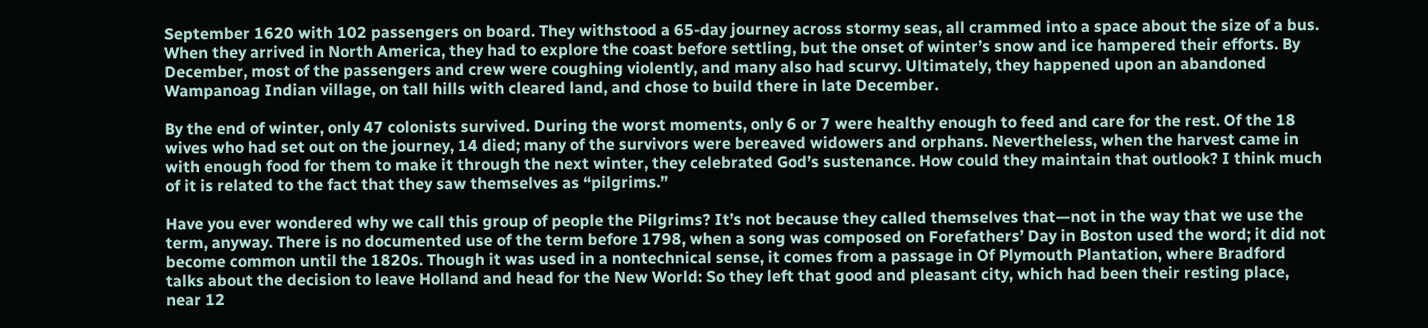September 1620 with 102 passengers on board. They withstood a 65-day journey across stormy seas, all crammed into a space about the size of a bus. When they arrived in North America, they had to explore the coast before settling, but the onset of winter’s snow and ice hampered their efforts. By December, most of the passengers and crew were coughing violently, and many also had scurvy. Ultimately, they happened upon an abandoned Wampanoag Indian village, on tall hills with cleared land, and chose to build there in late December.

By the end of winter, only 47 colonists survived. During the worst moments, only 6 or 7 were healthy enough to feed and care for the rest. Of the 18 wives who had set out on the journey, 14 died; many of the survivors were bereaved widowers and orphans. Nevertheless, when the harvest came in with enough food for them to make it through the next winter, they celebrated God’s sustenance. How could they maintain that outlook? I think much of it is related to the fact that they saw themselves as “pilgrims.”

Have you ever wondered why we call this group of people the Pilgrims? It’s not because they called themselves that—not in the way that we use the term, anyway. There is no documented use of the term before 1798, when a song was composed on Forefathers’ Day in Boston used the word; it did not become common until the 1820s. Though it was used in a nontechnical sense, it comes from a passage in Of Plymouth Plantation, where Bradford talks about the decision to leave Holland and head for the New World: So they left that good and pleasant city, which had been their resting place, near 12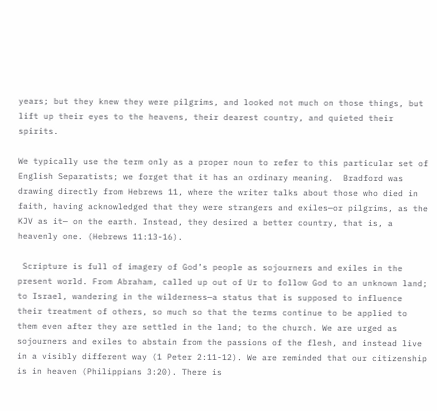years; but they knew they were pilgrims, and looked not much on those things, but lift up their eyes to the heavens, their dearest country, and quieted their spirits.

We typically use the term only as a proper noun to refer to this particular set of English Separatists; we forget that it has an ordinary meaning.  Bradford was drawing directly from Hebrews 11, where the writer talks about those who died in faith, having acknowledged that they were strangers and exiles—or pilgrims, as the KJV as it— on the earth. Instead, they desired a better country, that is, a heavenly one. (Hebrews 11:13-16).

 Scripture is full of imagery of God’s people as sojourners and exiles in the present world. From Abraham, called up out of Ur to follow God to an unknown land; to Israel, wandering in the wilderness—a status that is supposed to influence their treatment of others, so much so that the terms continue to be applied to them even after they are settled in the land; to the church. We are urged as sojourners and exiles to abstain from the passions of the flesh, and instead live in a visibly different way (1 Peter 2:11-12). We are reminded that our citizenship is in heaven (Philippians 3:20). There is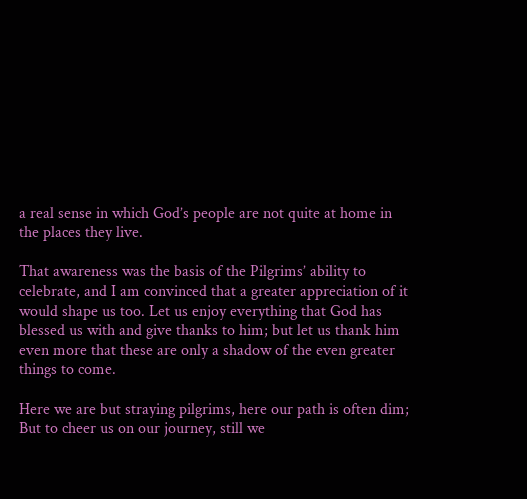a real sense in which God’s people are not quite at home in the places they live.

That awareness was the basis of the Pilgrims’ ability to celebrate, and I am convinced that a greater appreciation of it would shape us too. Let us enjoy everything that God has blessed us with and give thanks to him; but let us thank him even more that these are only a shadow of the even greater things to come.

Here we are but straying pilgrims, here our path is often dim;
But to cheer us on our journey, still we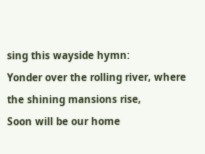sing this wayside hymn:
Yonder over the rolling river, where the shining mansions rise,
Soon will be our home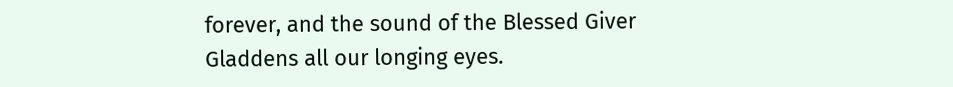forever, and the sound of the Blessed Giver
Gladdens all our longing eyes.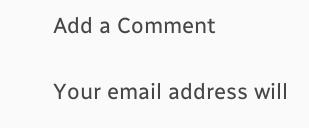Add a Comment

Your email address will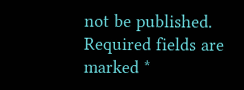not be published. Required fields are marked *